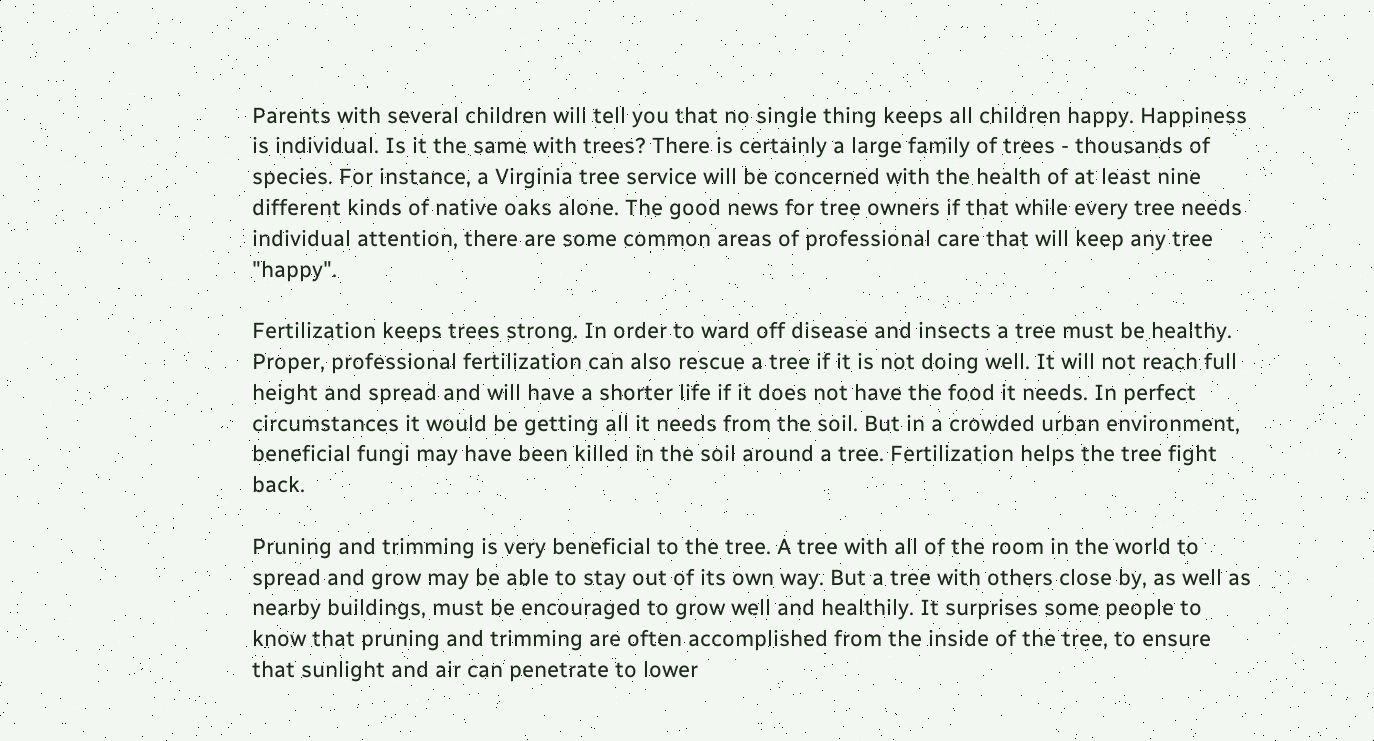Parents with several children will tell you that no single thing keeps all children happy. Happiness is individual. Is it the same with trees? There is certainly a large family of trees - thousands of species. For instance, a Virginia tree service will be concerned with the health of at least nine different kinds of native oaks alone. The good news for tree owners if that while every tree needs individual attention, there are some common areas of professional care that will keep any tree "happy".

Fertilization keeps trees strong. In order to ward off disease and insects a tree must be healthy. Proper, professional fertilization can also rescue a tree if it is not doing well. It will not reach full height and spread and will have a shorter life if it does not have the food it needs. In perfect circumstances it would be getting all it needs from the soil. But in a crowded urban environment, beneficial fungi may have been killed in the soil around a tree. Fertilization helps the tree fight back.

Pruning and trimming is very beneficial to the tree. A tree with all of the room in the world to spread and grow may be able to stay out of its own way. But a tree with others close by, as well as nearby buildings, must be encouraged to grow well and healthily. It surprises some people to know that pruning and trimming are often accomplished from the inside of the tree, to ensure that sunlight and air can penetrate to lower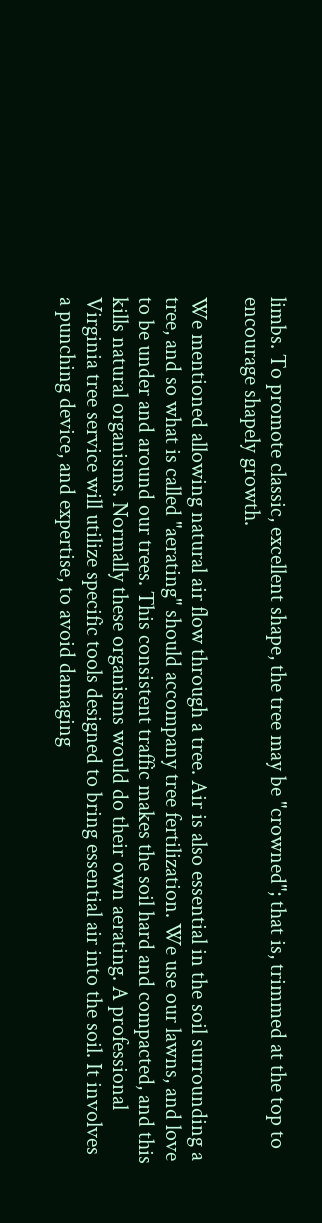limbs. To promote classic, excellent shape, the tree may be "crowned"; that is, trimmed at the top to encourage shapely growth.

We mentioned allowing natural air flow through a tree. Air is also essential in the soil surrounding a tree, and so what is called "aerating" should accompany tree fertilization. We use our lawns, and love to be under and around our trees. This consistent traffic makes the soil hard and compacted, and this kills natural organisms. Normally these organisms would do their own aerating. A professional Virginia tree service will utilize specific tools designed to bring essential air into the soil. It involves a punching device, and expertise, to avoid damaging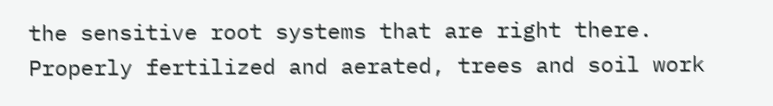the sensitive root systems that are right there. Properly fertilized and aerated, trees and soil work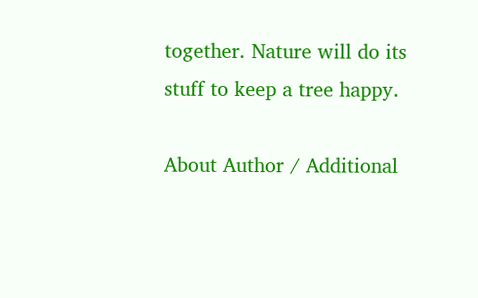together. Nature will do its stuff to keep a tree happy.

About Author / Additional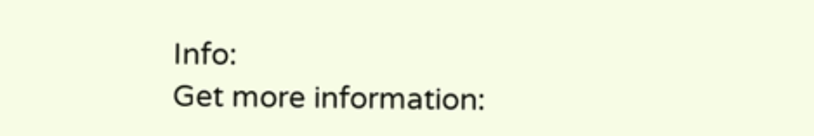Info:
Get more information: